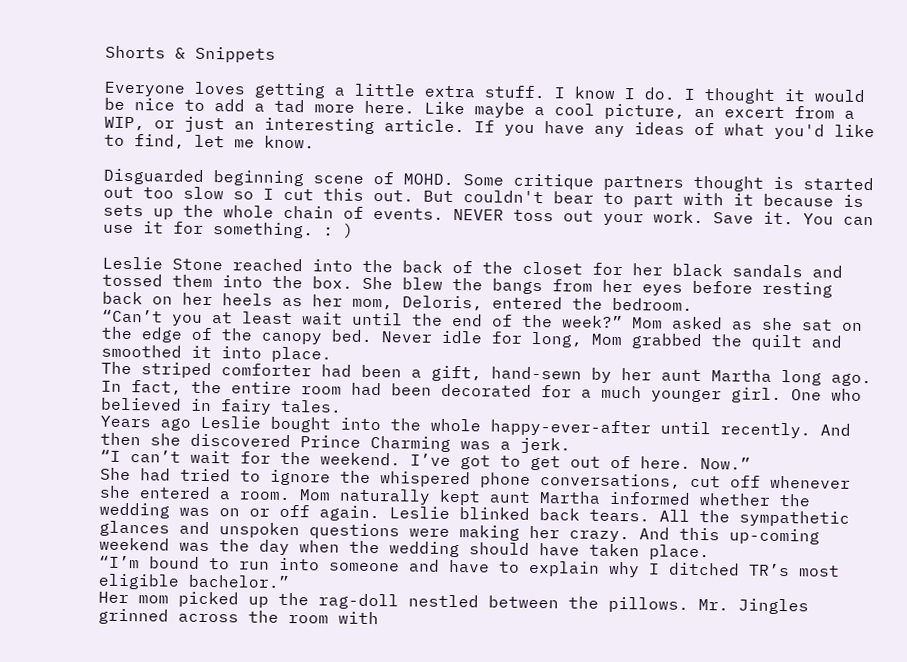Shorts & Snippets

Everyone loves getting a little extra stuff. I know I do. I thought it would be nice to add a tad more here. Like maybe a cool picture, an excert from a WIP, or just an interesting article. If you have any ideas of what you'd like to find, let me know.

Disguarded beginning scene of MOHD. Some critique partners thought is started out too slow so I cut this out. But couldn't bear to part with it because is sets up the whole chain of events. NEVER toss out your work. Save it. You can use it for something. : )

Leslie Stone reached into the back of the closet for her black sandals and tossed them into the box. She blew the bangs from her eyes before resting back on her heels as her mom, Deloris, entered the bedroom.
“Can’t you at least wait until the end of the week?” Mom asked as she sat on the edge of the canopy bed. Never idle for long, Mom grabbed the quilt and smoothed it into place.
The striped comforter had been a gift, hand-sewn by her aunt Martha long ago. In fact, the entire room had been decorated for a much younger girl. One who believed in fairy tales.
Years ago Leslie bought into the whole happy-ever-after until recently. And then she discovered Prince Charming was a jerk.
“I can’t wait for the weekend. I’ve got to get out of here. Now.”
She had tried to ignore the whispered phone conversations, cut off whenever she entered a room. Mom naturally kept aunt Martha informed whether the wedding was on or off again. Leslie blinked back tears. All the sympathetic glances and unspoken questions were making her crazy. And this up-coming weekend was the day when the wedding should have taken place.
“I’m bound to run into someone and have to explain why I ditched TR’s most eligible bachelor.”
Her mom picked up the rag-doll nestled between the pillows. Mr. Jingles grinned across the room with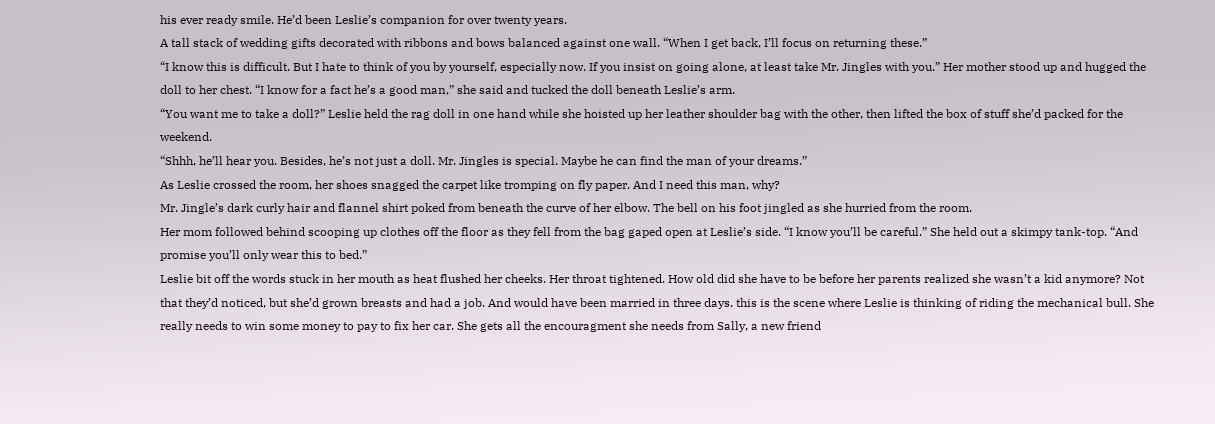his ever ready smile. He’d been Leslie’s companion for over twenty years.
A tall stack of wedding gifts decorated with ribbons and bows balanced against one wall. “When I get back, I’ll focus on returning these.”
“I know this is difficult. But I hate to think of you by yourself, especially now. If you insist on going alone, at least take Mr. Jingles with you.” Her mother stood up and hugged the doll to her chest. “I know for a fact he’s a good man,” she said and tucked the doll beneath Leslie’s arm.
“You want me to take a doll?” Leslie held the rag doll in one hand while she hoisted up her leather shoulder bag with the other, then lifted the box of stuff she’d packed for the weekend.
“Shhh, he’ll hear you. Besides, he’s not just a doll. Mr. Jingles is special. Maybe he can find the man of your dreams.”
As Leslie crossed the room, her shoes snagged the carpet like tromping on fly paper. And I need this man, why?
Mr. Jingle’s dark curly hair and flannel shirt poked from beneath the curve of her elbow. The bell on his foot jingled as she hurried from the room.
Her mom followed behind scooping up clothes off the floor as they fell from the bag gaped open at Leslie’s side. “I know you’ll be careful.” She held out a skimpy tank-top. “And promise you’ll only wear this to bed.”
Leslie bit off the words stuck in her mouth as heat flushed her cheeks. Her throat tightened. How old did she have to be before her parents realized she wasn’t a kid anymore? Not that they’d noticed, but she’d grown breasts and had a job. And would have been married in three days. this is the scene where Leslie is thinking of riding the mechanical bull. She really needs to win some money to pay to fix her car. She gets all the encouragment she needs from Sally, a new friend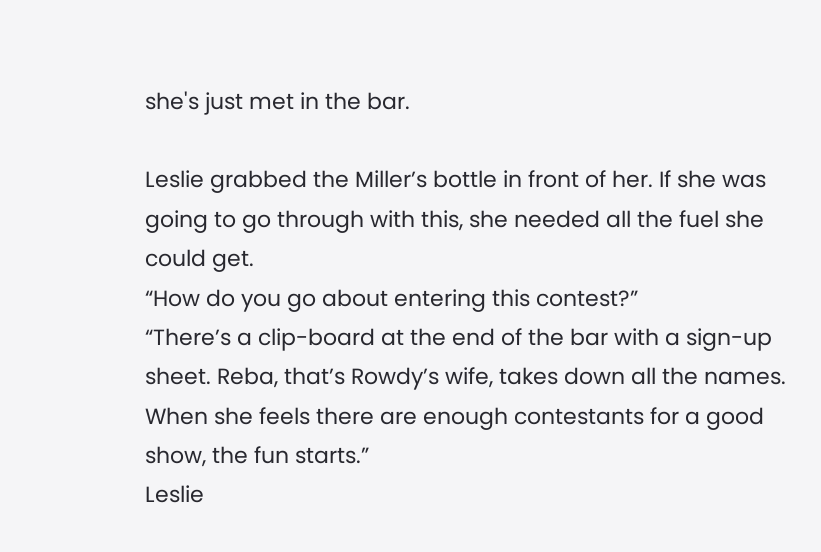she's just met in the bar.

Leslie grabbed the Miller’s bottle in front of her. If she was going to go through with this, she needed all the fuel she could get.
“How do you go about entering this contest?”
“There’s a clip-board at the end of the bar with a sign-up sheet. Reba, that’s Rowdy’s wife, takes down all the names. When she feels there are enough contestants for a good show, the fun starts.”
Leslie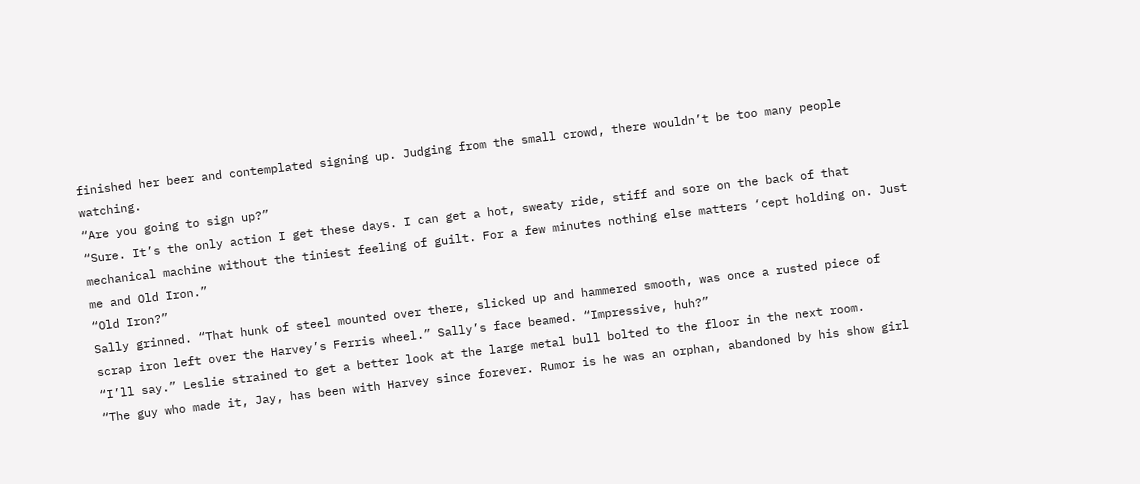finished her beer and contemplated signing up. Judging from the small crowd, there wouldn’t be too many people watching.
“Are you going to sign up?”
“Sure. It’s the only action I get these days. I can get a hot, sweaty ride, stiff and sore on the back of that mechanical machine without the tiniest feeling of guilt. For a few minutes nothing else matters ‘cept holding on. Just me and Old Iron.”
“Old Iron?”
Sally grinned. “That hunk of steel mounted over there, slicked up and hammered smooth, was once a rusted piece of scrap iron left over the Harvey’s Ferris wheel.” Sally’s face beamed. “Impressive, huh?”
“I’ll say.” Leslie strained to get a better look at the large metal bull bolted to the floor in the next room.
“The guy who made it, Jay, has been with Harvey since forever. Rumor is he was an orphan, abandoned by his show girl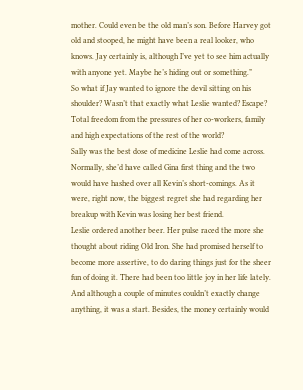mother. Could even be the old man’s son. Before Harvey got old and stooped, he might have been a real looker, who knows. Jay certainly is, although I’ve yet to see him actually with anyone yet. Maybe he’s hiding out or something.”
So what if Jay wanted to ignore the devil sitting on his shoulder? Wasn’t that exactly what Leslie wanted? Escape? Total freedom from the pressures of her co-workers, family and high expectations of the rest of the world?
Sally was the best dose of medicine Leslie had come across. Normally, she’d have called Gina first thing and the two would have hashed over all Kevin’s short-comings. As it were, right now, the biggest regret she had regarding her breakup with Kevin was losing her best friend.
Leslie ordered another beer. Her pulse raced the more she thought about riding Old Iron. She had promised herself to become more assertive, to do daring things just for the sheer fun of doing it. There had been too little joy in her life lately. And although a couple of minutes couldn’t exactly change anything, it was a start. Besides, the money certainly would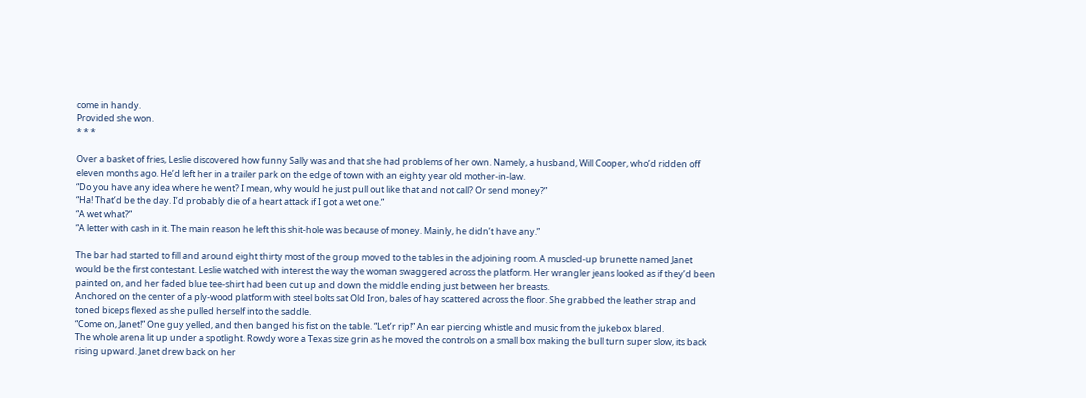come in handy.
Provided she won.
* * *

Over a basket of fries, Leslie discovered how funny Sally was and that she had problems of her own. Namely, a husband, Will Cooper, who’d ridden off eleven months ago. He’d left her in a trailer park on the edge of town with an eighty year old mother-in-law.
“Do you have any idea where he went? I mean, why would he just pull out like that and not call? Or send money?”
“Ha! That’d be the day. I’d probably die of a heart attack if I got a wet one.”
“A wet what?”
“A letter with cash in it. The main reason he left this shit-hole was because of money. Mainly, he didn’t have any.”

The bar had started to fill and around eight thirty most of the group moved to the tables in the adjoining room. A muscled-up brunette named Janet would be the first contestant. Leslie watched with interest the way the woman swaggered across the platform. Her wrangler jeans looked as if they’d been painted on, and her faded blue tee-shirt had been cut up and down the middle ending just between her breasts.
Anchored on the center of a ply-wood platform with steel bolts sat Old Iron, bales of hay scattered across the floor. She grabbed the leather strap and toned biceps flexed as she pulled herself into the saddle.
“Come on, Janet!” One guy yelled, and then banged his fist on the table. “Let’r rip!” An ear piercing whistle and music from the jukebox blared.
The whole arena lit up under a spotlight. Rowdy wore a Texas size grin as he moved the controls on a small box making the bull turn super slow, its back rising upward. Janet drew back on her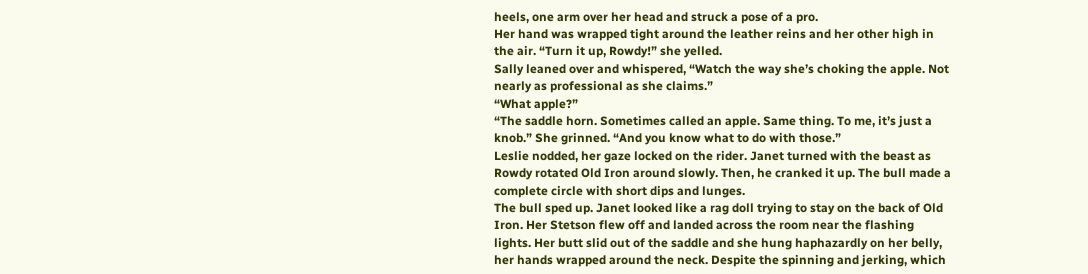heels, one arm over her head and struck a pose of a pro.
Her hand was wrapped tight around the leather reins and her other high in the air. “Turn it up, Rowdy!” she yelled.
Sally leaned over and whispered, “Watch the way she’s choking the apple. Not nearly as professional as she claims.”
“What apple?”
“The saddle horn. Sometimes called an apple. Same thing. To me, it’s just a knob.” She grinned. “And you know what to do with those.”
Leslie nodded, her gaze locked on the rider. Janet turned with the beast as Rowdy rotated Old Iron around slowly. Then, he cranked it up. The bull made a complete circle with short dips and lunges.
The bull sped up. Janet looked like a rag doll trying to stay on the back of Old Iron. Her Stetson flew off and landed across the room near the flashing lights. Her butt slid out of the saddle and she hung haphazardly on her belly, her hands wrapped around the neck. Despite the spinning and jerking, which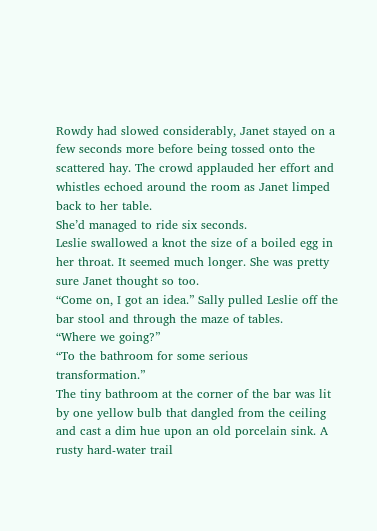Rowdy had slowed considerably, Janet stayed on a few seconds more before being tossed onto the scattered hay. The crowd applauded her effort and whistles echoed around the room as Janet limped back to her table.
She’d managed to ride six seconds.
Leslie swallowed a knot the size of a boiled egg in her throat. It seemed much longer. She was pretty sure Janet thought so too.
“Come on, I got an idea.” Sally pulled Leslie off the bar stool and through the maze of tables.
“Where we going?”
“To the bathroom for some serious transformation.”
The tiny bathroom at the corner of the bar was lit by one yellow bulb that dangled from the ceiling and cast a dim hue upon an old porcelain sink. A rusty hard-water trail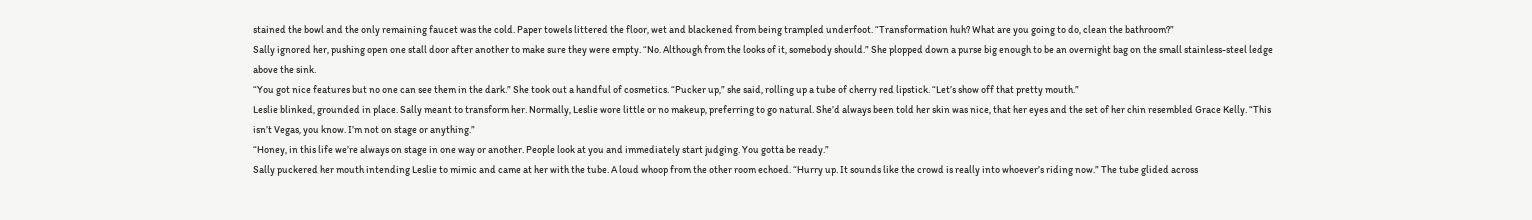stained the bowl and the only remaining faucet was the cold. Paper towels littered the floor, wet and blackened from being trampled underfoot. “Transformation huh? What are you going to do, clean the bathroom?”
Sally ignored her, pushing open one stall door after another to make sure they were empty. “No. Although from the looks of it, somebody should.” She plopped down a purse big enough to be an overnight bag on the small stainless-steel ledge above the sink.
“You got nice features but no one can see them in the dark.” She took out a handful of cosmetics. “Pucker up,” she said, rolling up a tube of cherry red lipstick. “Let’s show off that pretty mouth.”
Leslie blinked, grounded in place. Sally meant to transform her. Normally, Leslie wore little or no makeup, preferring to go natural. She’d always been told her skin was nice, that her eyes and the set of her chin resembled Grace Kelly. “This isn’t Vegas, you know. I’m not on stage or anything.”
“Honey, in this life we’re always on stage in one way or another. People look at you and immediately start judging. You gotta be ready.”
Sally puckered her mouth intending Leslie to mimic and came at her with the tube. A loud whoop from the other room echoed. “Hurry up. It sounds like the crowd is really into whoever’s riding now.” The tube glided across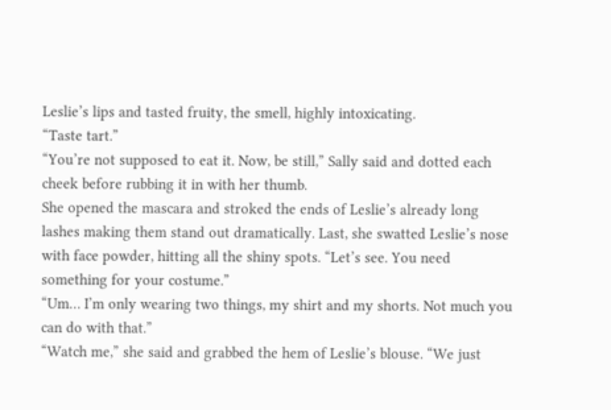Leslie’s lips and tasted fruity, the smell, highly intoxicating.
“Taste tart.”
“You’re not supposed to eat it. Now, be still,” Sally said and dotted each cheek before rubbing it in with her thumb.
She opened the mascara and stroked the ends of Leslie’s already long lashes making them stand out dramatically. Last, she swatted Leslie’s nose with face powder, hitting all the shiny spots. “Let’s see. You need something for your costume.”
“Um… I’m only wearing two things, my shirt and my shorts. Not much you can do with that.”
“Watch me,” she said and grabbed the hem of Leslie’s blouse. “We just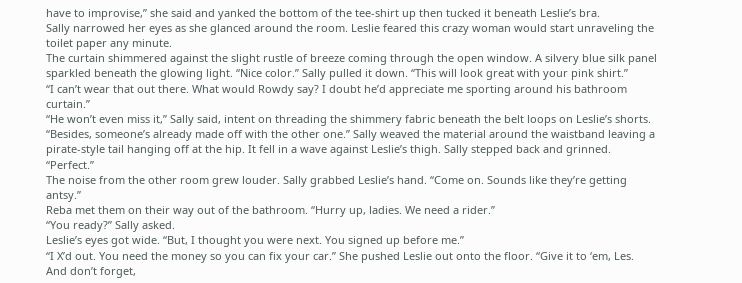have to improvise,” she said and yanked the bottom of the tee-shirt up then tucked it beneath Leslie’s bra.
Sally narrowed her eyes as she glanced around the room. Leslie feared this crazy woman would start unraveling the toilet paper any minute.
The curtain shimmered against the slight rustle of breeze coming through the open window. A silvery blue silk panel sparkled beneath the glowing light. “Nice color.” Sally pulled it down. “This will look great with your pink shirt.”
“I can’t wear that out there. What would Rowdy say? I doubt he’d appreciate me sporting around his bathroom curtain.”
“He won’t even miss it,” Sally said, intent on threading the shimmery fabric beneath the belt loops on Leslie’s shorts. “Besides, someone’s already made off with the other one.” Sally weaved the material around the waistband leaving a pirate-style tail hanging off at the hip. It fell in a wave against Leslie’s thigh. Sally stepped back and grinned. “Perfect.”
The noise from the other room grew louder. Sally grabbed Leslie’s hand. “Come on. Sounds like they’re getting antsy.”
Reba met them on their way out of the bathroom. “Hurry up, ladies. We need a rider.”
“You ready?” Sally asked.
Leslie’s eyes got wide. “But, I thought you were next. You signed up before me.”
“I X’d out. You need the money so you can fix your car.” She pushed Leslie out onto the floor. “Give it to ‘em, Les. And don’t forget,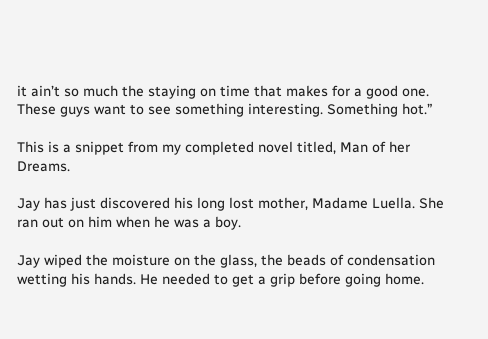it ain’t so much the staying on time that makes for a good one. These guys want to see something interesting. Something hot.”

This is a snippet from my completed novel titled, Man of her Dreams.

Jay has just discovered his long lost mother, Madame Luella. She ran out on him when he was a boy.

Jay wiped the moisture on the glass, the beads of condensation wetting his hands. He needed to get a grip before going home.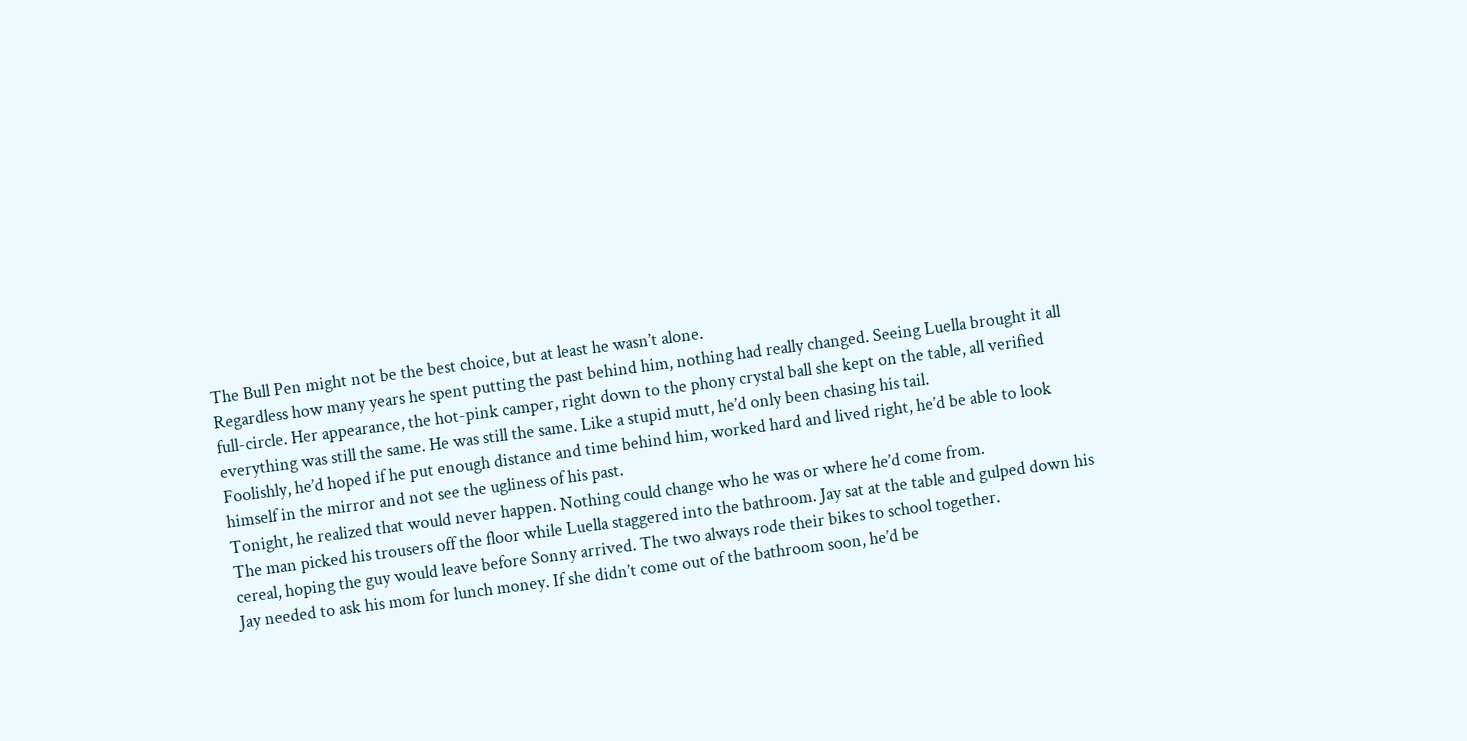The Bull Pen might not be the best choice, but at least he wasn’t alone.
Regardless how many years he spent putting the past behind him, nothing had really changed. Seeing Luella brought it all full-circle. Her appearance, the hot-pink camper, right down to the phony crystal ball she kept on the table, all verified everything was still the same. He was still the same. Like a stupid mutt, he’d only been chasing his tail.
Foolishly, he’d hoped if he put enough distance and time behind him, worked hard and lived right, he’d be able to look himself in the mirror and not see the ugliness of his past.
Tonight, he realized that would never happen. Nothing could change who he was or where he’d come from.
The man picked his trousers off the floor while Luella staggered into the bathroom. Jay sat at the table and gulped down his cereal, hoping the guy would leave before Sonny arrived. The two always rode their bikes to school together.
Jay needed to ask his mom for lunch money. If she didn’t come out of the bathroom soon, he’d be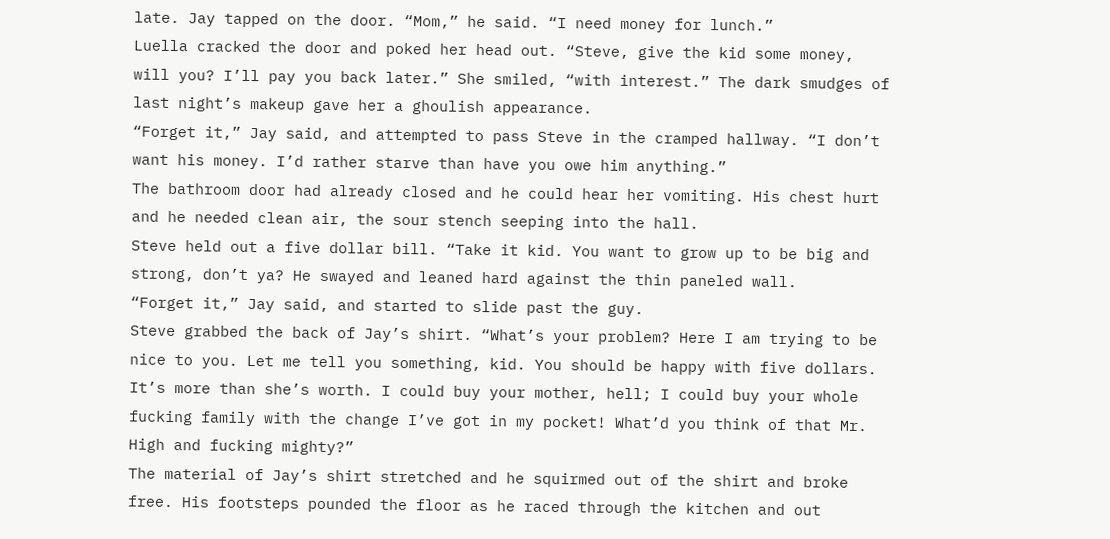late. Jay tapped on the door. “Mom,” he said. “I need money for lunch.”
Luella cracked the door and poked her head out. “Steve, give the kid some money, will you? I’ll pay you back later.” She smiled, “with interest.” The dark smudges of last night’s makeup gave her a ghoulish appearance.
“Forget it,” Jay said, and attempted to pass Steve in the cramped hallway. “I don’t want his money. I’d rather starve than have you owe him anything.”
The bathroom door had already closed and he could hear her vomiting. His chest hurt and he needed clean air, the sour stench seeping into the hall.
Steve held out a five dollar bill. “Take it kid. You want to grow up to be big and strong, don’t ya? He swayed and leaned hard against the thin paneled wall.
“Forget it,” Jay said, and started to slide past the guy.
Steve grabbed the back of Jay’s shirt. “What’s your problem? Here I am trying to be nice to you. Let me tell you something, kid. You should be happy with five dollars. It’s more than she’s worth. I could buy your mother, hell; I could buy your whole fucking family with the change I’ve got in my pocket! What’d you think of that Mr. High and fucking mighty?”
The material of Jay’s shirt stretched and he squirmed out of the shirt and broke free. His footsteps pounded the floor as he raced through the kitchen and out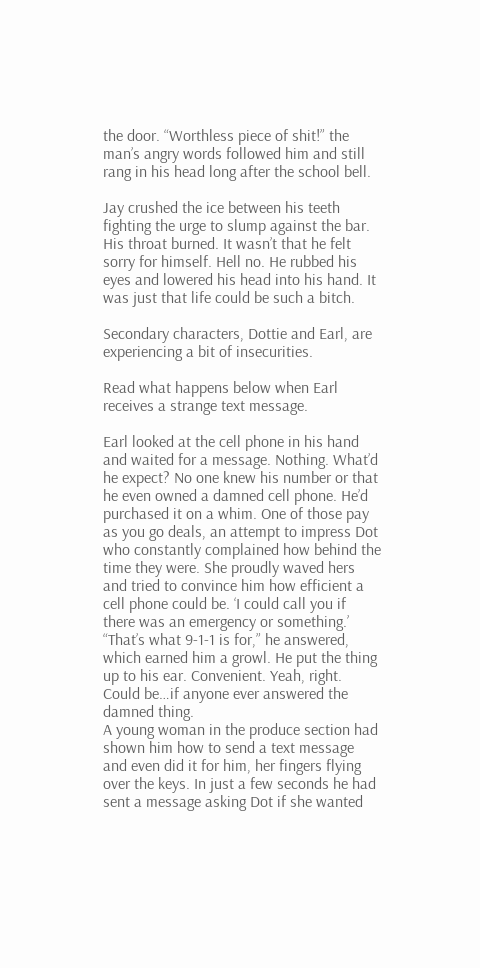the door. “Worthless piece of shit!” the man’s angry words followed him and still rang in his head long after the school bell.

Jay crushed the ice between his teeth fighting the urge to slump against the bar. His throat burned. It wasn’t that he felt sorry for himself. Hell no. He rubbed his eyes and lowered his head into his hand. It was just that life could be such a bitch.

Secondary characters, Dottie and Earl, are experiencing a bit of insecurities.

Read what happens below when Earl receives a strange text message.

Earl looked at the cell phone in his hand and waited for a message. Nothing. What’d he expect? No one knew his number or that he even owned a damned cell phone. He’d purchased it on a whim. One of those pay as you go deals, an attempt to impress Dot who constantly complained how behind the time they were. She proudly waved hers and tried to convince him how efficient a cell phone could be. ‘I could call you if there was an emergency or something.’
“That’s what 9-1-1 is for,” he answered, which earned him a growl. He put the thing up to his ear. Convenient. Yeah, right. Could be…if anyone ever answered the damned thing.
A young woman in the produce section had shown him how to send a text message and even did it for him, her fingers flying over the keys. In just a few seconds he had sent a message asking Dot if she wanted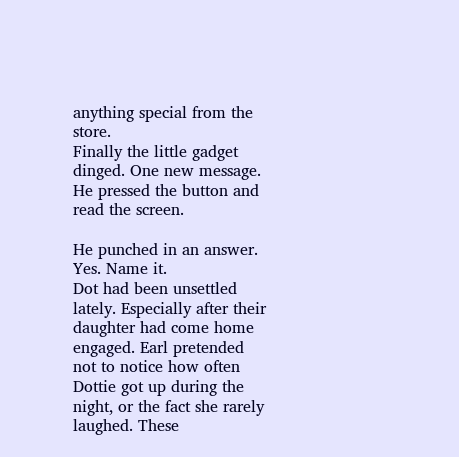anything special from the store.
Finally the little gadget dinged. One new message. He pressed the button and read the screen.

He punched in an answer. Yes. Name it.
Dot had been unsettled lately. Especially after their daughter had come home engaged. Earl pretended not to notice how often Dottie got up during the night, or the fact she rarely laughed. These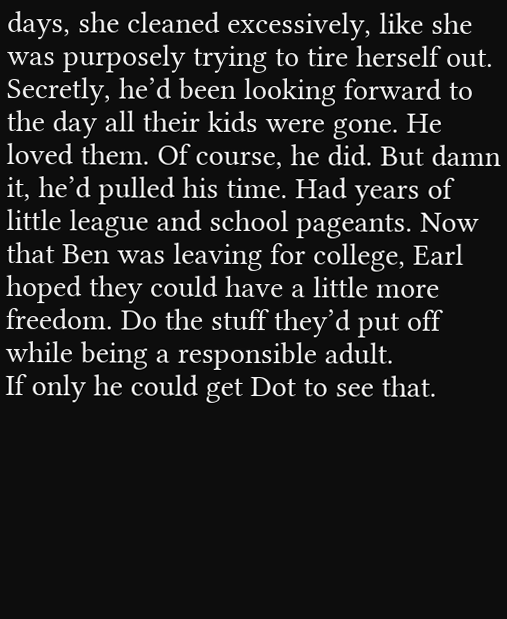days, she cleaned excessively, like she was purposely trying to tire herself out.
Secretly, he’d been looking forward to the day all their kids were gone. He loved them. Of course, he did. But damn it, he’d pulled his time. Had years of little league and school pageants. Now that Ben was leaving for college, Earl hoped they could have a little more freedom. Do the stuff they’d put off while being a responsible adult.
If only he could get Dot to see that.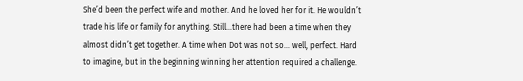She’d been the perfect wife and mother. And he loved her for it. He wouldn’t trade his life or family for anything. Still…there had been a time when they almost didn’t get together. A time when Dot was not so… well, perfect. Hard to imagine, but in the beginning winning her attention required a challenge.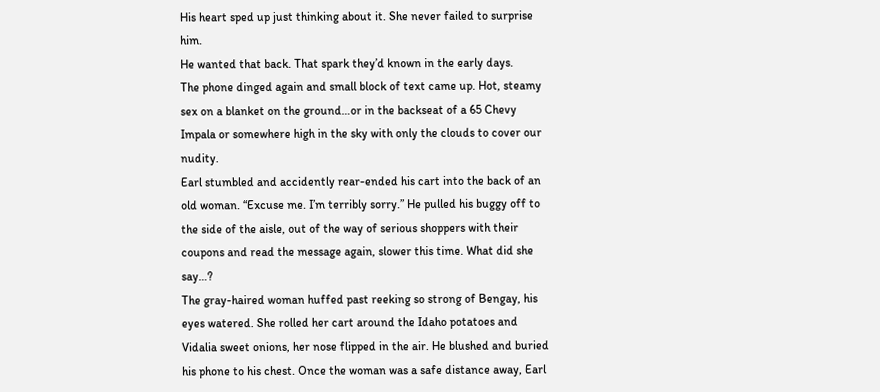His heart sped up just thinking about it. She never failed to surprise him.
He wanted that back. That spark they’d known in the early days.
The phone dinged again and small block of text came up. Hot, steamy sex on a blanket on the ground…or in the backseat of a 65 Chevy Impala or somewhere high in the sky with only the clouds to cover our nudity.
Earl stumbled and accidently rear-ended his cart into the back of an old woman. “Excuse me. I’m terribly sorry.” He pulled his buggy off to the side of the aisle, out of the way of serious shoppers with their coupons and read the message again, slower this time. What did she say…?
The gray-haired woman huffed past reeking so strong of Bengay, his eyes watered. She rolled her cart around the Idaho potatoes and Vidalia sweet onions, her nose flipped in the air. He blushed and buried his phone to his chest. Once the woman was a safe distance away, Earl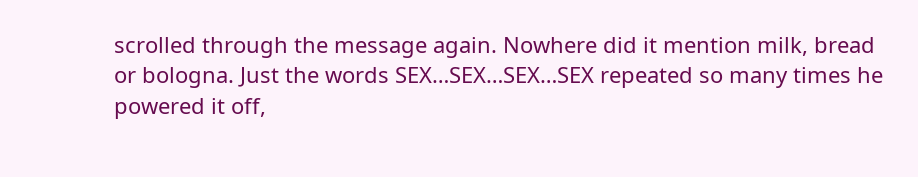scrolled through the message again. Nowhere did it mention milk, bread or bologna. Just the words SEX…SEX…SEX…SEX repeated so many times he powered it off,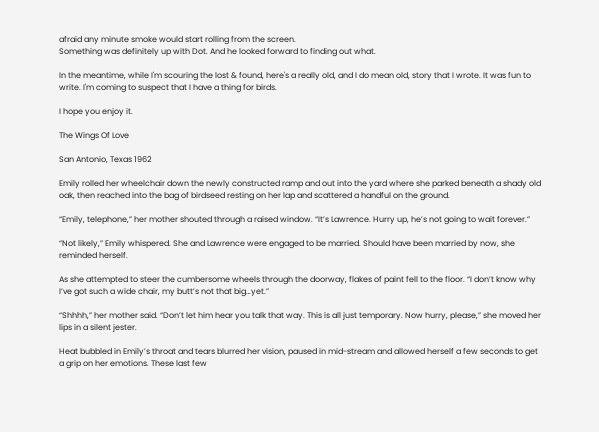afraid any minute smoke would start rolling from the screen.
Something was definitely up with Dot. And he looked forward to finding out what.

In the meantime, while I'm scouring the lost & found, here's a really old, and I do mean old, story that I wrote. It was fun to write. I'm coming to suspect that I have a thing for birds.

I hope you enjoy it.

The Wings Of Love

San Antonio, Texas 1962

Emily rolled her wheelchair down the newly constructed ramp and out into the yard where she parked beneath a shady old oak, then reached into the bag of birdseed resting on her lap and scattered a handful on the ground.

“Emily, telephone,” her mother shouted through a raised window. “It’s Lawrence. Hurry up, he’s not going to wait forever.”

“Not likely,” Emily whispered. She and Lawrence were engaged to be married. Should have been married by now, she reminded herself.

As she attempted to steer the cumbersome wheels through the doorway, flakes of paint fell to the floor. “I don’t know why I’ve got such a wide chair, my butt’s not that big…yet.”

“Shhhh,” her mother said. “Don’t let him hear you talk that way. This is all just temporary. Now hurry, please,” she moved her lips in a silent jester.

Heat bubbled in Emily’s throat and tears blurred her vision, paused in mid-stream and allowed herself a few seconds to get a grip on her emotions. These last few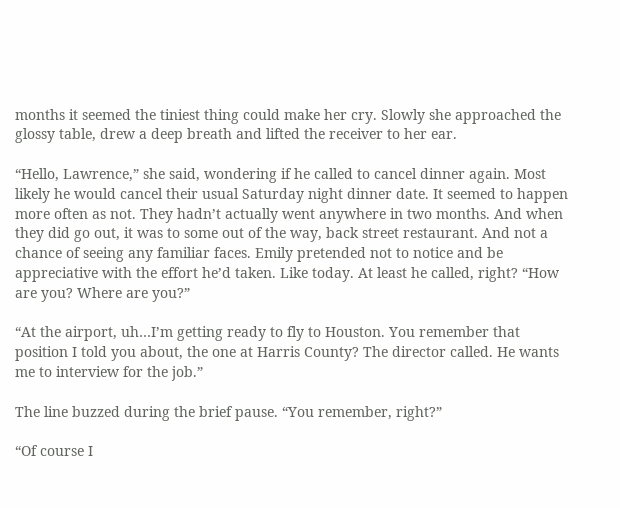months it seemed the tiniest thing could make her cry. Slowly she approached the glossy table, drew a deep breath and lifted the receiver to her ear.

“Hello, Lawrence,” she said, wondering if he called to cancel dinner again. Most likely he would cancel their usual Saturday night dinner date. It seemed to happen more often as not. They hadn’t actually went anywhere in two months. And when they did go out, it was to some out of the way, back street restaurant. And not a chance of seeing any familiar faces. Emily pretended not to notice and be appreciative with the effort he’d taken. Like today. At least he called, right? “How are you? Where are you?”

“At the airport, uh…I’m getting ready to fly to Houston. You remember that position I told you about, the one at Harris County? The director called. He wants me to interview for the job.”

The line buzzed during the brief pause. “You remember, right?”

“Of course I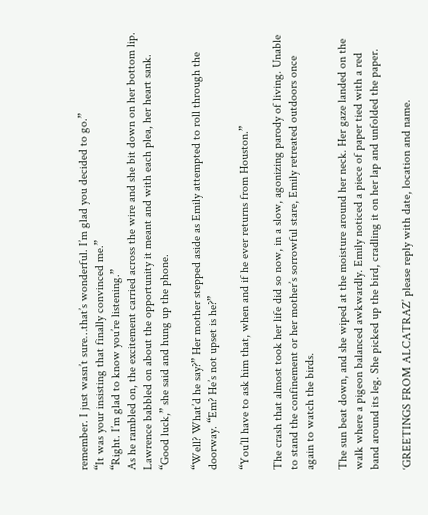remember. I just wasn’t sure…that’s wonderful. I’m glad you decided to go.”
“It was your insisting that finally convinced me.”
“Right. I’m glad to know you’re listening.”
As he rambled on, the excitement carried across the wire and she bit down on her bottom lip. Lawrence babbled on about the opportunity it meant and with each plea, her heart sank. “Good luck,” she said and hung up the phone.

“Well? What’d he say?” Her mother stepped aside as Emily attempted to roll through the doorway. “Em? He’s not upset is he?”

“You’ll have to ask him that, when and if he ever returns from Houston.”

The crash that almost took her life did so now, in a slow, agonizing parody of living. Unable to stand the confinement or her mother’s sorrowful stare, Emily retreated outdoors once again to watch the birds.

The sun beat down, and she wiped at the moisture around her neck. Her gaze landed on the walk where a pigeon balanced awkwardly. Emily noticed a piece of paper tied with a red band around its leg. She picked up the bird, cradling it on her lap and unfolded the paper.

‘GREETINGS FROM ALCATRAZ’ please reply with date, location and name.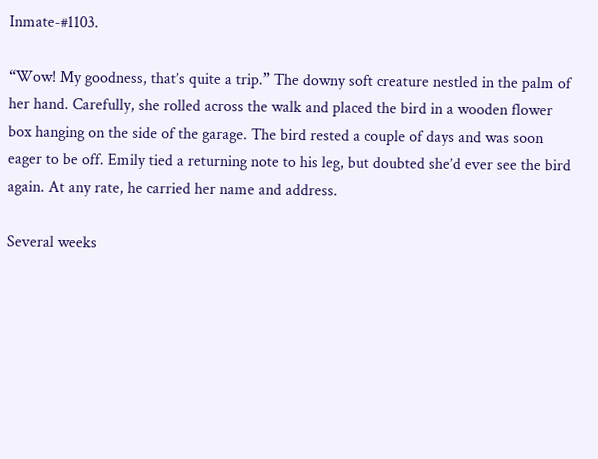Inmate-#1103.

“Wow! My goodness, that’s quite a trip.” The downy soft creature nestled in the palm of her hand. Carefully, she rolled across the walk and placed the bird in a wooden flower box hanging on the side of the garage. The bird rested a couple of days and was soon eager to be off. Emily tied a returning note to his leg, but doubted she’d ever see the bird again. At any rate, he carried her name and address.

Several weeks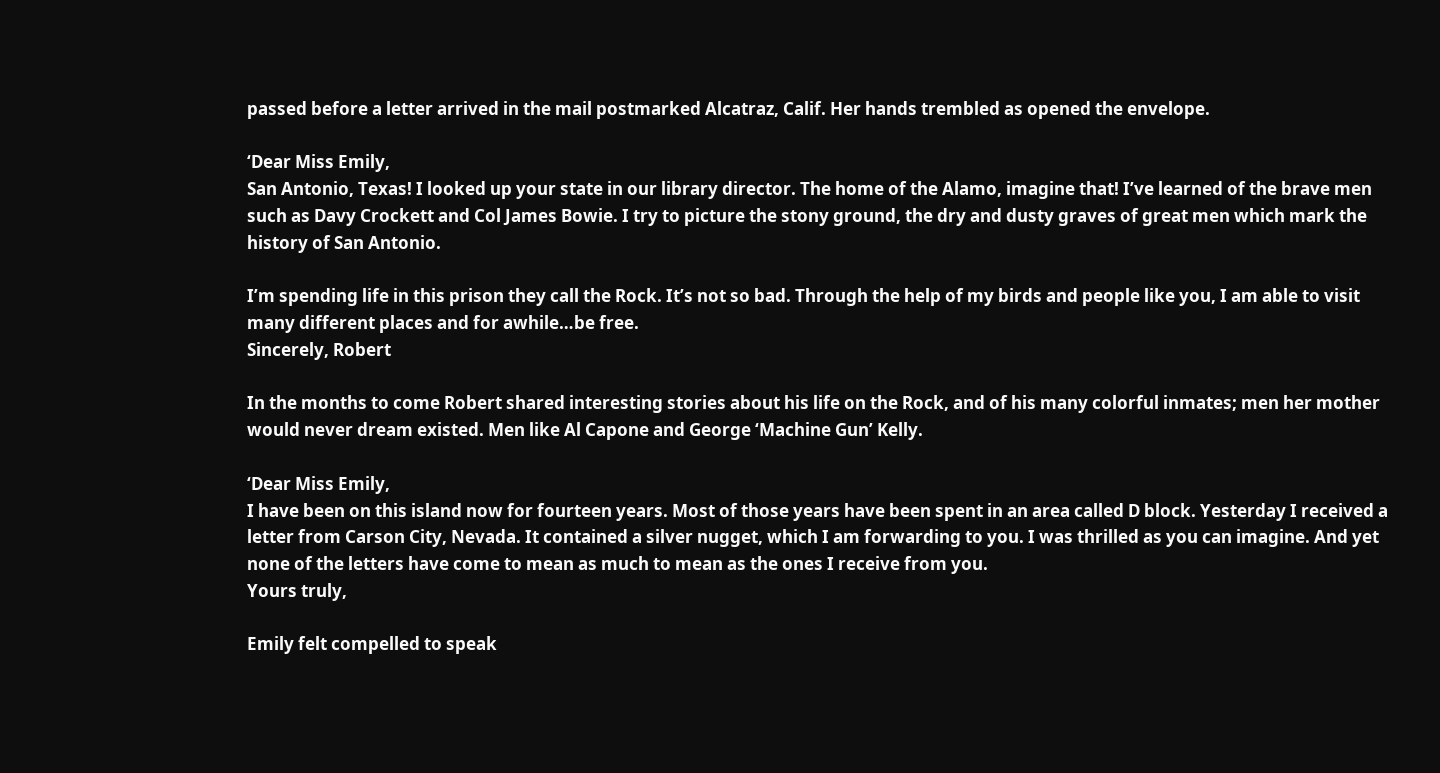passed before a letter arrived in the mail postmarked Alcatraz, Calif. Her hands trembled as opened the envelope.

‘Dear Miss Emily,
San Antonio, Texas! I looked up your state in our library director. The home of the Alamo, imagine that! I’ve learned of the brave men such as Davy Crockett and Col James Bowie. I try to picture the stony ground, the dry and dusty graves of great men which mark the history of San Antonio.

I’m spending life in this prison they call the Rock. It’s not so bad. Through the help of my birds and people like you, I am able to visit many different places and for awhile…be free.
Sincerely, Robert

In the months to come Robert shared interesting stories about his life on the Rock, and of his many colorful inmates; men her mother would never dream existed. Men like Al Capone and George ‘Machine Gun’ Kelly.

‘Dear Miss Emily,
I have been on this island now for fourteen years. Most of those years have been spent in an area called D block. Yesterday I received a letter from Carson City, Nevada. It contained a silver nugget, which I am forwarding to you. I was thrilled as you can imagine. And yet none of the letters have come to mean as much to mean as the ones I receive from you.
Yours truly,

Emily felt compelled to speak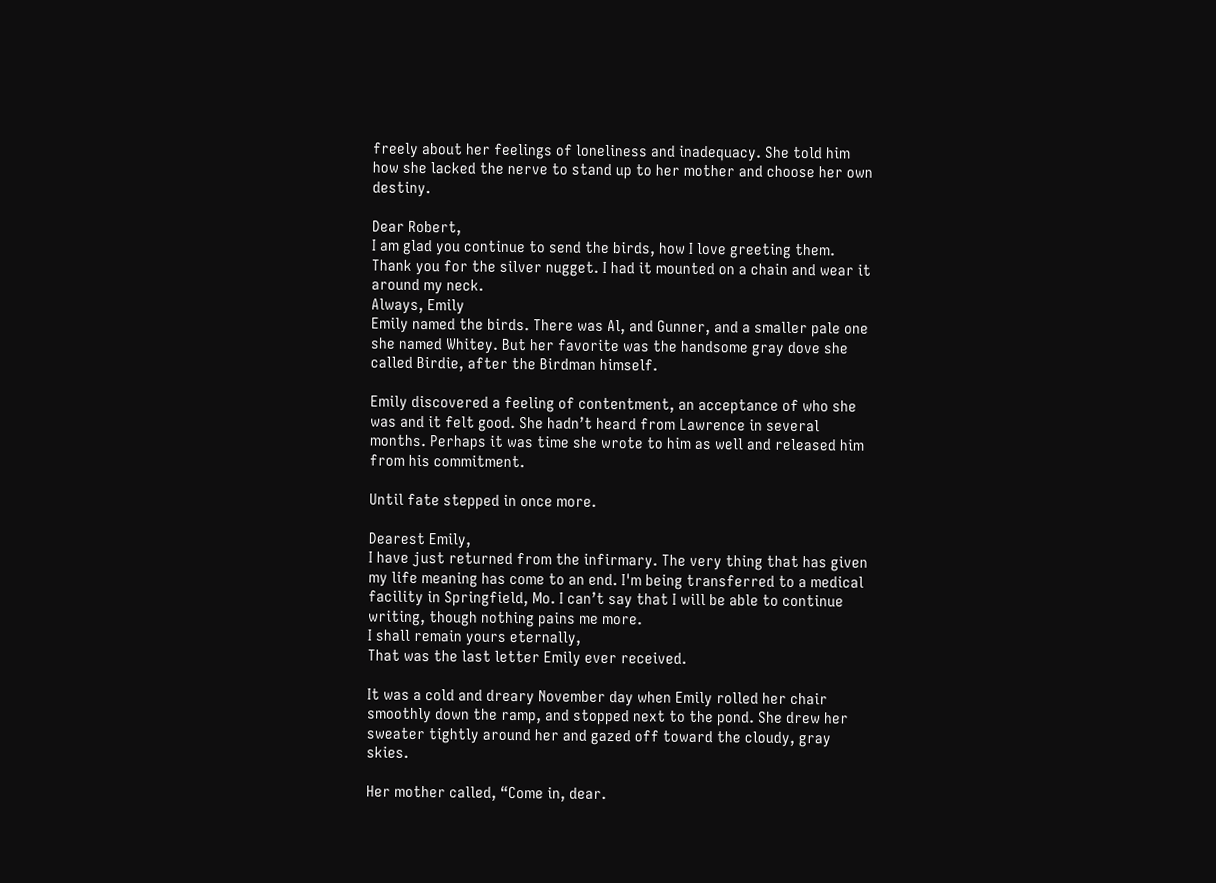freely about her feelings of loneliness and inadequacy. She told him how she lacked the nerve to stand up to her mother and choose her own destiny.

Dear Robert,
I am glad you continue to send the birds, how I love greeting them. Thank you for the silver nugget. I had it mounted on a chain and wear it around my neck.
Always, Emily
Emily named the birds. There was Al, and Gunner, and a smaller pale one she named Whitey. But her favorite was the handsome gray dove she called Birdie, after the Birdman himself.

Emily discovered a feeling of contentment, an acceptance of who she was and it felt good. She hadn’t heard from Lawrence in several months. Perhaps it was time she wrote to him as well and released him from his commitment.

Until fate stepped in once more.

Dearest Emily,
I have just returned from the infirmary. The very thing that has given my life meaning has come to an end. I'm being transferred to a medical facility in Springfield, Mo. I can’t say that I will be able to continue writing, though nothing pains me more.
I shall remain yours eternally,
That was the last letter Emily ever received.

It was a cold and dreary November day when Emily rolled her chair smoothly down the ramp, and stopped next to the pond. She drew her sweater tightly around her and gazed off toward the cloudy, gray skies.

Her mother called, “Come in, dear.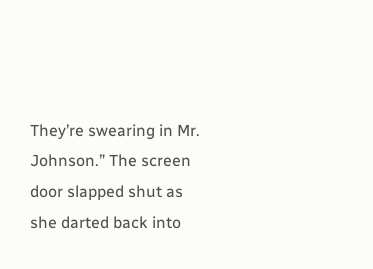They’re swearing in Mr. Johnson.” The screen door slapped shut as she darted back into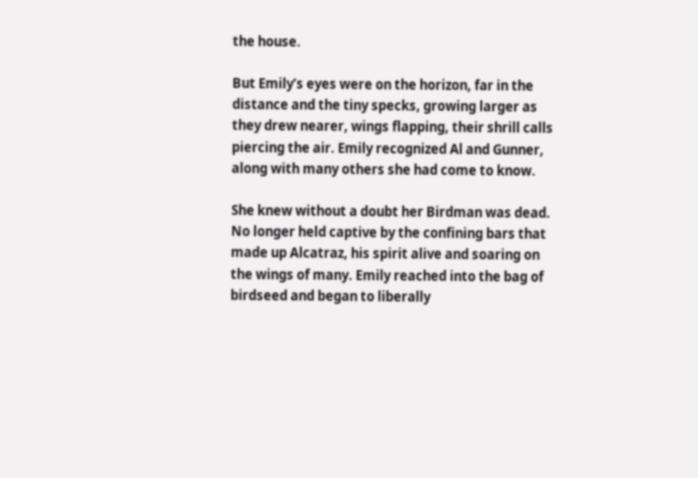the house.

But Emily’s eyes were on the horizon, far in the distance and the tiny specks, growing larger as they drew nearer, wings flapping, their shrill calls piercing the air. Emily recognized Al and Gunner, along with many others she had come to know.

She knew without a doubt her Birdman was dead. No longer held captive by the confining bars that made up Alcatraz, his spirit alive and soaring on the wings of many. Emily reached into the bag of birdseed and began to liberally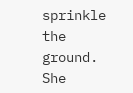sprinkle the ground. She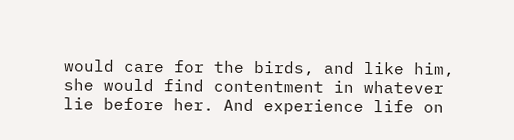would care for the birds, and like him, she would find contentment in whatever lie before her. And experience life on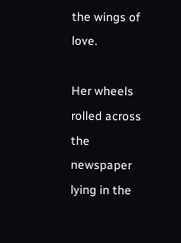the wings of love.

Her wheels rolled across the newspaper lying in the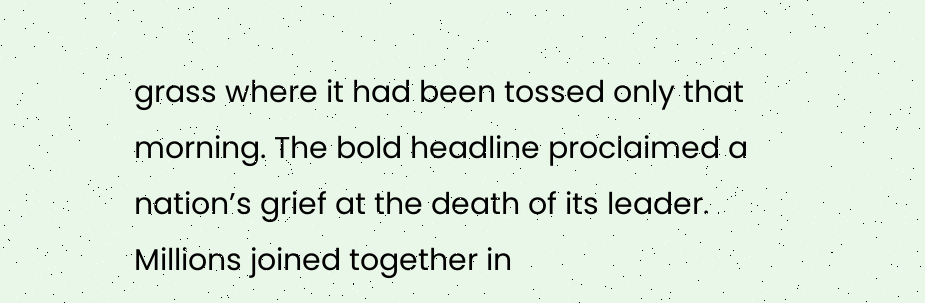grass where it had been tossed only that morning. The bold headline proclaimed a nation’s grief at the death of its leader. Millions joined together in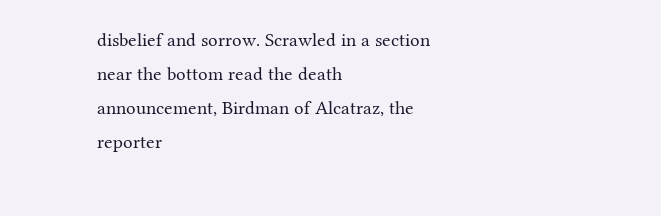disbelief and sorrow. Scrawled in a section near the bottom read the death announcement, Birdman of Alcatraz, the reporter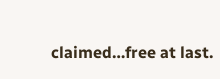claimed…free at last.